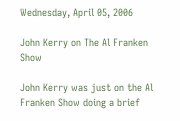Wednesday, April 05, 2006

John Kerry on The Al Franken Show

John Kerry was just on the Al Franken Show doing a brief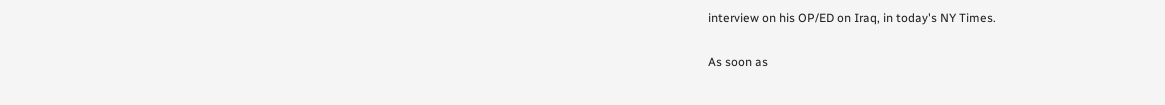interview on his OP/ED on Iraq, in today's NY Times.

As soon as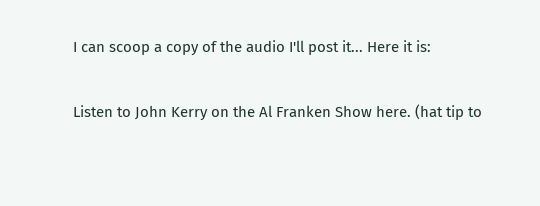I can scoop a copy of the audio I'll post it... Here it is:

Listen to John Kerry on the Al Franken Show here. (hat tip to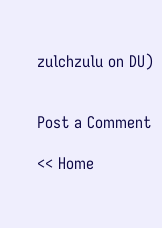zulchzulu on DU)


Post a Comment

<< Home